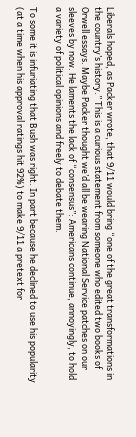Liberals hoped, as Packer wrote, that 9/11 would bring “one of the great transformations in the country’s history.” This is a curious statement from someone who edited two books of Orwell essays. Maybe Packer thought we’d all be wearing National Service patches on our sleeves by now. He laments the lack of “consensus”: Americans continue, annoyingly, to hold a variety of political opinions and freely to debate them.

To some it is infuriating that Bush was right. In part because he declined to use his popularity (at a time when his approval ratings hit 92%) to make 9/11 a pretext for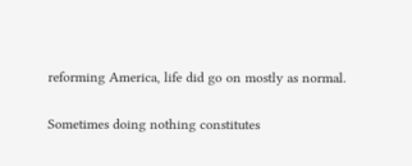reforming America, life did go on mostly as normal.

Sometimes doing nothing constitutes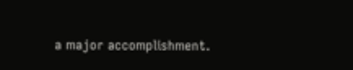a major accomplishment.